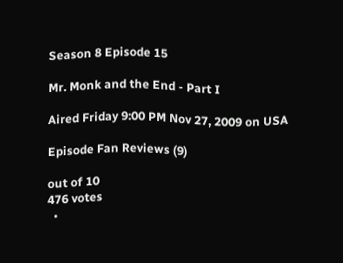Season 8 Episode 15

Mr. Monk and the End - Part I

Aired Friday 9:00 PM Nov 27, 2009 on USA

Episode Fan Reviews (9)

out of 10
476 votes
  •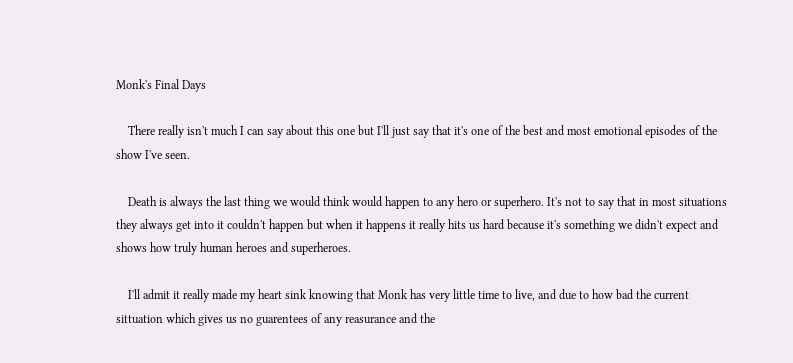Monk's Final Days

    There really isn't much I can say about this one but I'll just say that it's one of the best and most emotional episodes of the show I've seen.

    Death is always the last thing we would think would happen to any hero or superhero. It's not to say that in most situations they always get into it couldn't happen but when it happens it really hits us hard because it's something we didn't expect and shows how truly human heroes and superheroes.

    I'll admit it really made my heart sink knowing that Monk has very little time to live, and due to how bad the current sittuation which gives us no guarentees of any reasurance and the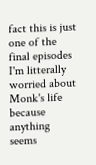fact this is just one of the final episodes I'm litterally worried about Monk's life because anything seems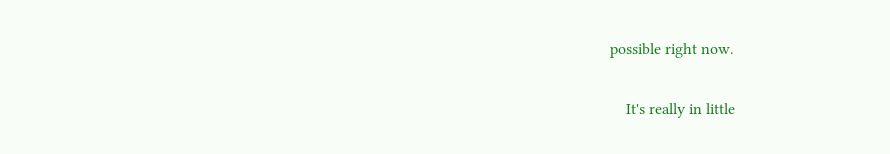possible right now.

    It's really in little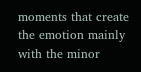moments that create the emotion mainly with the minor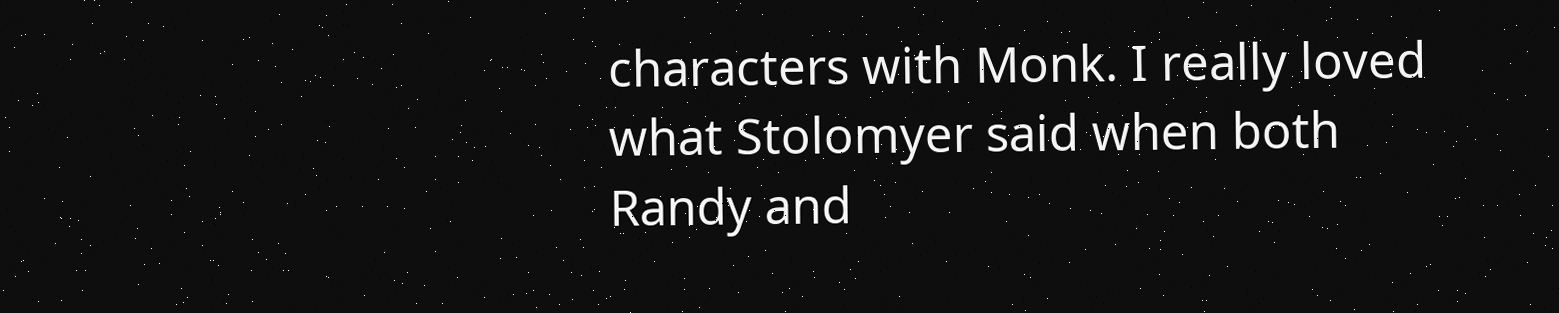characters with Monk. I really loved what Stolomyer said when both Randy and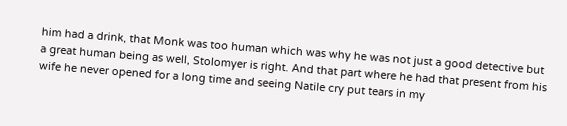him had a drink, that Monk was too human which was why he was not just a good detective but a great human being as well, Stolomyer is right. And that part where he had that present from his wife he never opened for a long time and seeing Natile cry put tears in my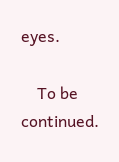eyes.

    To be continued.